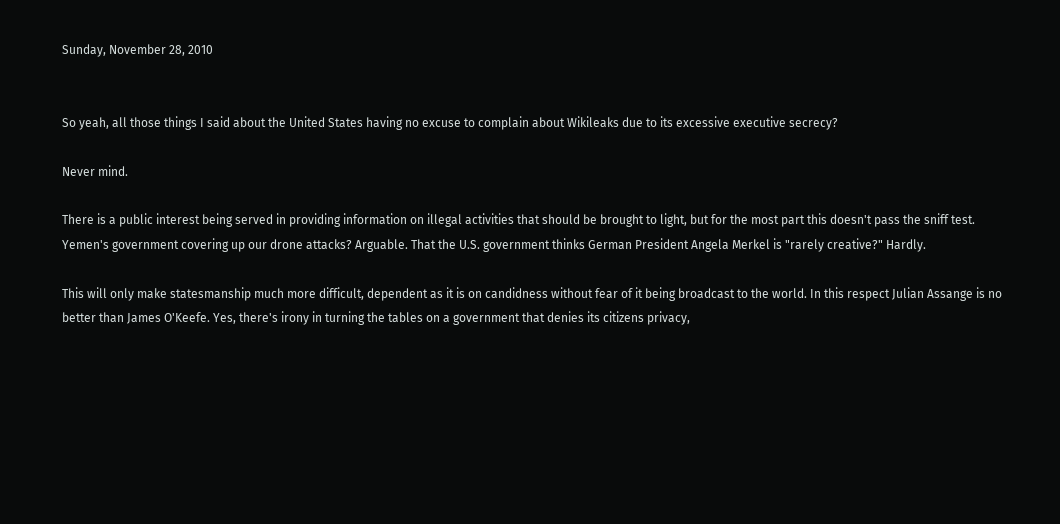Sunday, November 28, 2010


So yeah, all those things I said about the United States having no excuse to complain about Wikileaks due to its excessive executive secrecy?

Never mind.

There is a public interest being served in providing information on illegal activities that should be brought to light, but for the most part this doesn't pass the sniff test. Yemen's government covering up our drone attacks? Arguable. That the U.S. government thinks German President Angela Merkel is "rarely creative?" Hardly.

This will only make statesmanship much more difficult, dependent as it is on candidness without fear of it being broadcast to the world. In this respect Julian Assange is no better than James O'Keefe. Yes, there's irony in turning the tables on a government that denies its citizens privacy,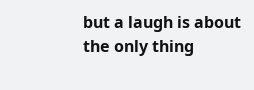but a laugh is about the only thing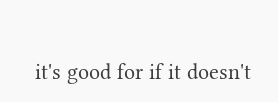it's good for if it doesn't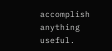accomplish anything useful.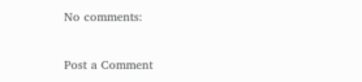No comments:

Post a Comment